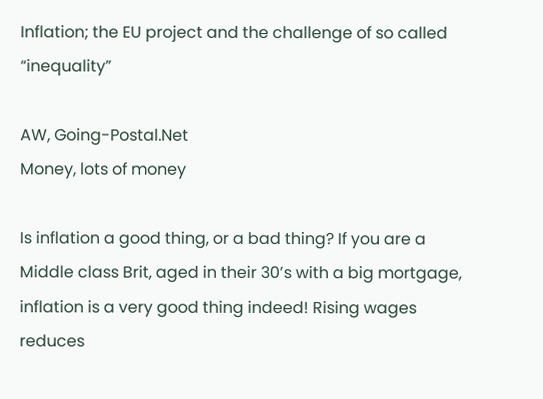Inflation; the EU project and the challenge of so called “inequality”

AW, Going-Postal.Net
Money, lots of money

Is inflation a good thing, or a bad thing? If you are a Middle class Brit, aged in their 30’s with a big mortgage, inflation is a very good thing indeed! Rising wages reduces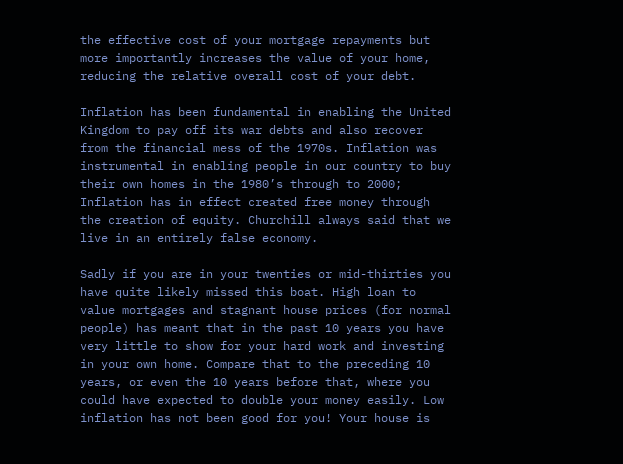the effective cost of your mortgage repayments but more importantly increases the value of your home, reducing the relative overall cost of your debt.

Inflation has been fundamental in enabling the United Kingdom to pay off its war debts and also recover from the financial mess of the 1970s. Inflation was instrumental in enabling people in our country to buy their own homes in the 1980’s through to 2000; Inflation has in effect created free money through the creation of equity. Churchill always said that we live in an entirely false economy.

Sadly if you are in your twenties or mid-thirties you have quite likely missed this boat. High loan to value mortgages and stagnant house prices (for normal people) has meant that in the past 10 years you have very little to show for your hard work and investing in your own home. Compare that to the preceding 10 years, or even the 10 years before that, where you could have expected to double your money easily. Low inflation has not been good for you! Your house is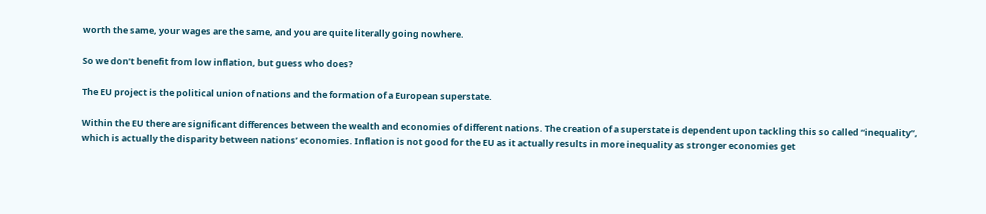worth the same, your wages are the same, and you are quite literally going nowhere.

So we don’t benefit from low inflation, but guess who does?

The EU project is the political union of nations and the formation of a European superstate.

Within the EU there are significant differences between the wealth and economies of different nations. The creation of a superstate is dependent upon tackling this so called “inequality”, which is actually the disparity between nations’ economies. Inflation is not good for the EU as it actually results in more inequality as stronger economies get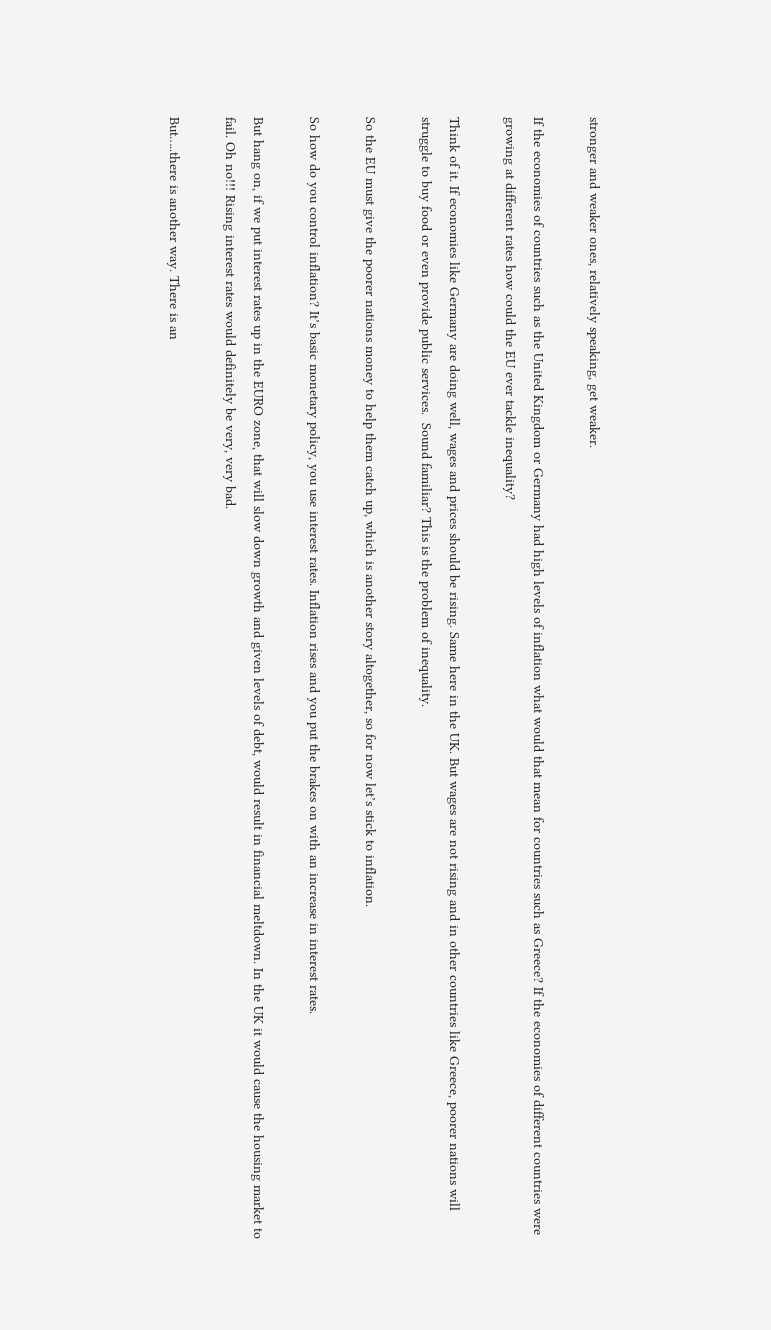stronger and weaker ones, relatively speaking, get weaker.

If the economies of countries such as the United Kingdom or Germany had high levels of inflation what would that mean for countries such as Greece? If the economies of different countries were growing at different rates how could the EU ever tackle inequality?

Think of it. If economies like Germany are doing well, wages and prices should be rising. Same here in the UK. But wages are not rising and in other countries like Greece, poorer nations will struggle to buy food or even provide public services.  Sound familiar? This is the problem of inequality.

So the EU must give the poorer nations money to help them catch up, which is another story altogether, so for now let’s stick to inflation.

So how do you control inflation? It’s basic monetary policy, you use interest rates. Inflation rises and you put the brakes on with an increase in interest rates.

But hang on, if we put interest rates up in the EURO zone, that will slow down growth and given levels of debt, would result in financial meltdown. In the UK it would cause the housing market to fail. Oh no!!! Rising interest rates would definitely be very, very bad.

But…..there is another way. There is an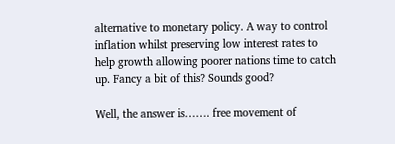alternative to monetary policy. A way to control inflation whilst preserving low interest rates to help growth allowing poorer nations time to catch up. Fancy a bit of this? Sounds good?

Well, the answer is……. free movement of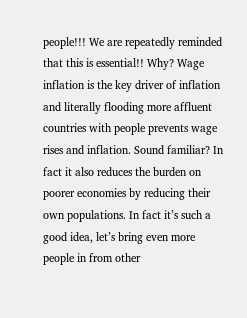people!!! We are repeatedly reminded that this is essential!! Why? Wage inflation is the key driver of inflation and literally flooding more affluent countries with people prevents wage rises and inflation. Sound familiar? In fact it also reduces the burden on poorer economies by reducing their own populations. In fact it’s such a good idea, let’s bring even more people in from other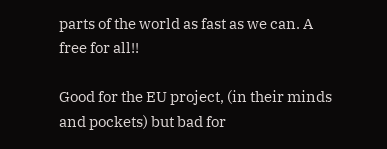parts of the world as fast as we can. A free for all!!

Good for the EU project, (in their minds and pockets) but bad for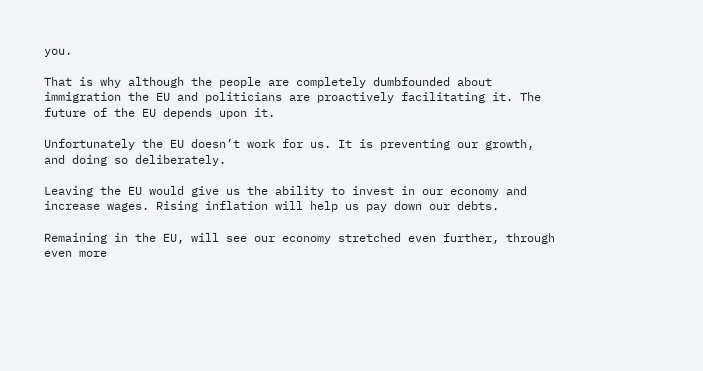you.

That is why although the people are completely dumbfounded about immigration the EU and politicians are proactively facilitating it. The future of the EU depends upon it.

Unfortunately the EU doesn’t work for us. It is preventing our growth, and doing so deliberately.

Leaving the EU would give us the ability to invest in our economy and increase wages. Rising inflation will help us pay down our debts.

Remaining in the EU, will see our economy stretched even further, through even more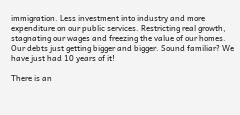immigration. Less investment into industry and more expenditure on our public services. Restricting real growth, stagnating our wages and freezing the value of our homes. Our debts just getting bigger and bigger. Sound familiar? We have just had 10 years of it!

There is an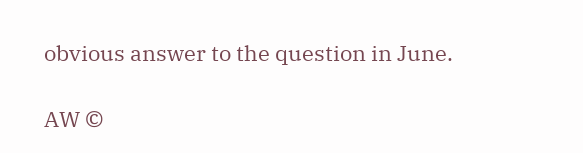obvious answer to the question in June.

AW ©